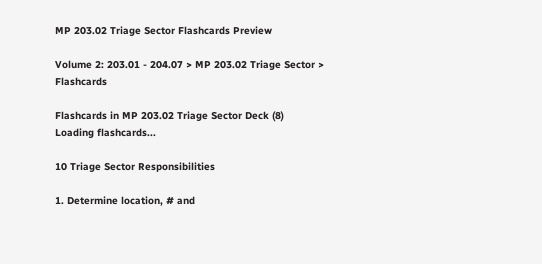MP 203.02 Triage Sector Flashcards Preview

Volume 2: 203.01 - 204.07 > MP 203.02 Triage Sector > Flashcards

Flashcards in MP 203.02 Triage Sector Deck (8)
Loading flashcards...

10 Triage Sector Responsibilities

1. Determine location, # and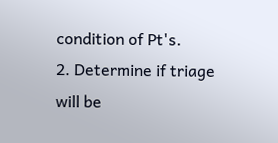condition of Pt's.
2. Determine if triage will be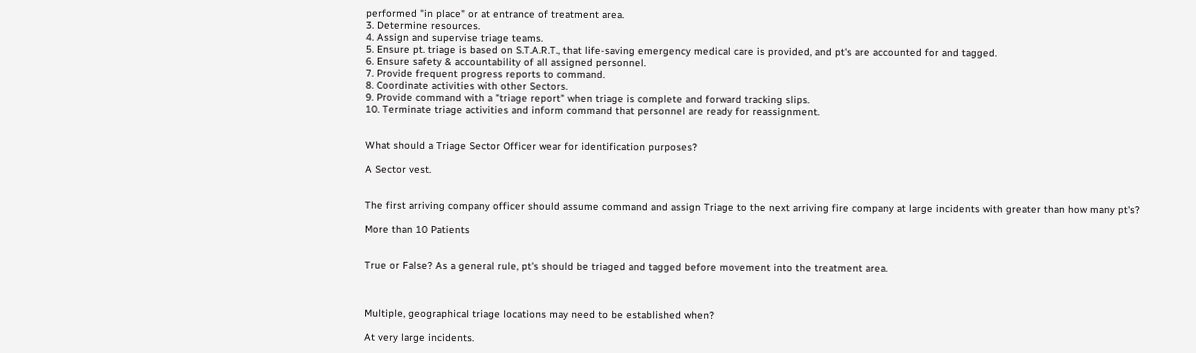performed "in place" or at entrance of treatment area.
3. Determine resources.
4. Assign and supervise triage teams.
5. Ensure pt. triage is based on S.T.A.R.T., that life-saving emergency medical care is provided, and pt's are accounted for and tagged.
6. Ensure safety & accountability of all assigned personnel.
7. Provide frequent progress reports to command.
8. Coordinate activities with other Sectors.
9. Provide command with a "triage report" when triage is complete and forward tracking slips.
10. Terminate triage activities and inform command that personnel are ready for reassignment.


What should a Triage Sector Officer wear for identification purposes?

A Sector vest.


The first arriving company officer should assume command and assign Triage to the next arriving fire company at large incidents with greater than how many pt's?

More than 10 Patients


True or False? As a general rule, pt's should be triaged and tagged before movement into the treatment area.



Multiple, geographical triage locations may need to be established when?

At very large incidents.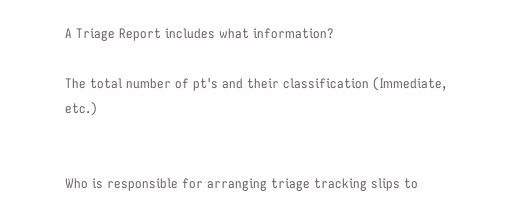A Triage Report includes what information?

The total number of pt's and their classification (Immediate, etc.)


Who is responsible for arranging triage tracking slips to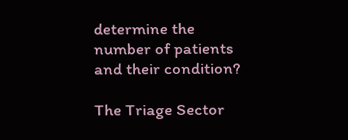determine the number of patients and their condition?

The Triage Sector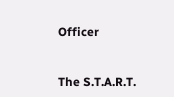Officer


The S.T.A.R.T.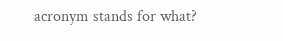acronym stands for what?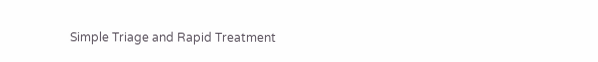Simple Triage and Rapid Treatment